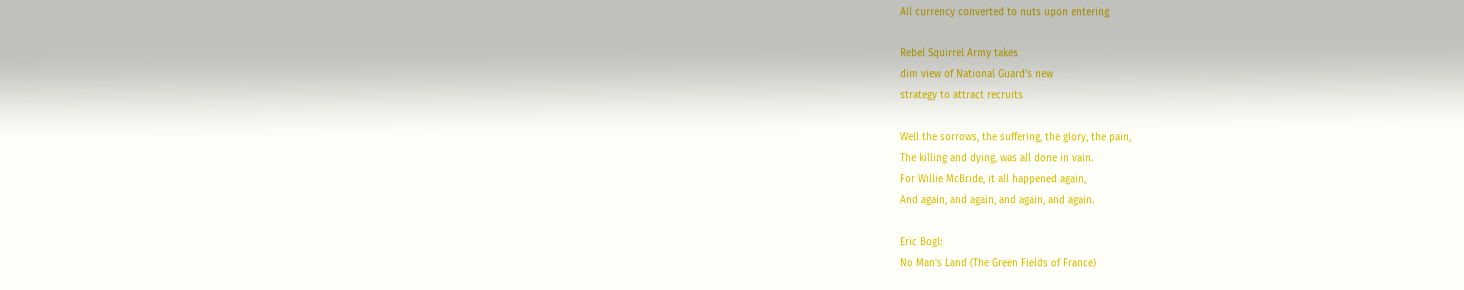All currency converted to nuts upon entering

Rebel Squirrel Army takes
dim view of National Guard's new
strategy to attract recruits

Well the sorrows, the suffering, the glory, the pain,
The killing and dying, was all done in vain.
For Willie McBride, it all happened again,
And again, and again, and again, and again.

Eric Bogl:
No Man's Land (The Green Fields of France)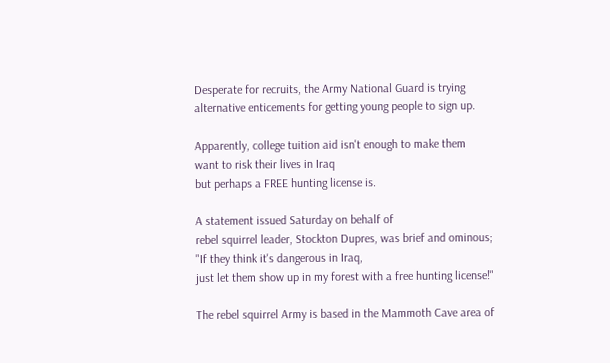Desperate for recruits, the Army National Guard is trying
alternative enticements for getting young people to sign up.

Apparently, college tuition aid isn't enough to make them
want to risk their lives in Iraq
but perhaps a FREE hunting license is.

A statement issued Saturday on behalf of
rebel squirrel leader, Stockton Dupres, was brief and ominous;
"If they think it's dangerous in Iraq,
just let them show up in my forest with a free hunting license!"

The rebel squirrel Army is based in the Mammoth Cave area of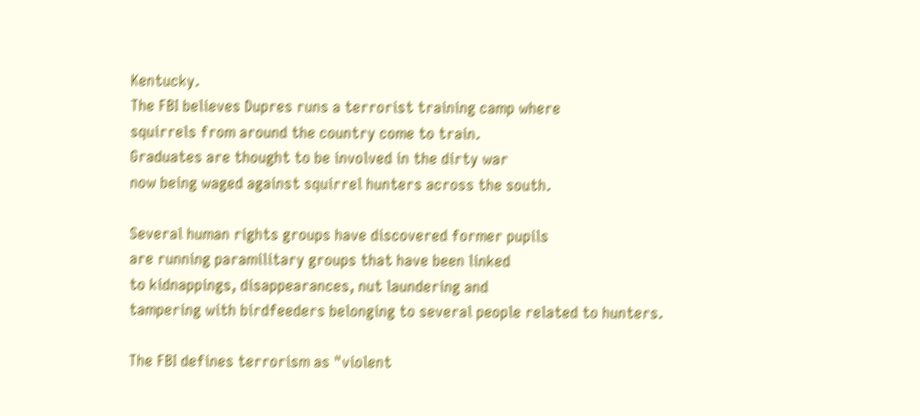Kentucky.
The FBI believes Dupres runs a terrorist training camp where
squirrels from around the country come to train.
Graduates are thought to be involved in the dirty war
now being waged against squirrel hunters across the south.

Several human rights groups have discovered former pupils
are running paramilitary groups that have been linked
to kidnappings, disappearances, nut laundering and
tampering with birdfeeders belonging to several people related to hunters.

The FBI defines terrorism as "violent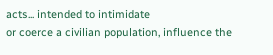acts... intended to intimidate
or coerce a civilian population, influence the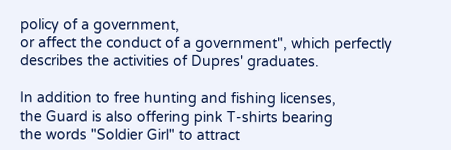policy of a government,
or affect the conduct of a government", which perfectly
describes the activities of Dupres' graduates.

In addition to free hunting and fishing licenses,
the Guard is also offering pink T-shirts bearing
the words "Soldier Girl" to attract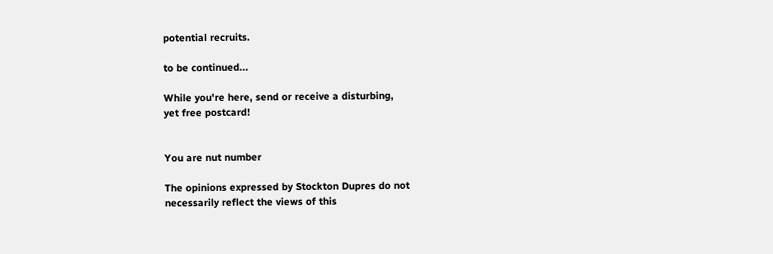potential recruits.

to be continued...

While you're here, send or receive a disturbing,
yet free postcard!


You are nut number

The opinions expressed by Stockton Dupres do not
necessarily reflect the views of this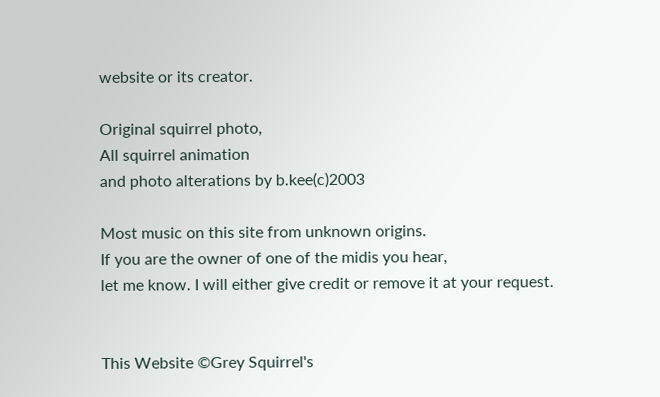website or its creator.

Original squirrel photo,
All squirrel animation
and photo alterations by b.kee(c)2003

Most music on this site from unknown origins.
If you are the owner of one of the midis you hear,
let me know. I will either give credit or remove it at your request.


This Website ©Grey Squirrel's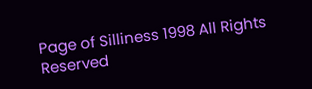Page of Silliness 1998 All Rights Reserved